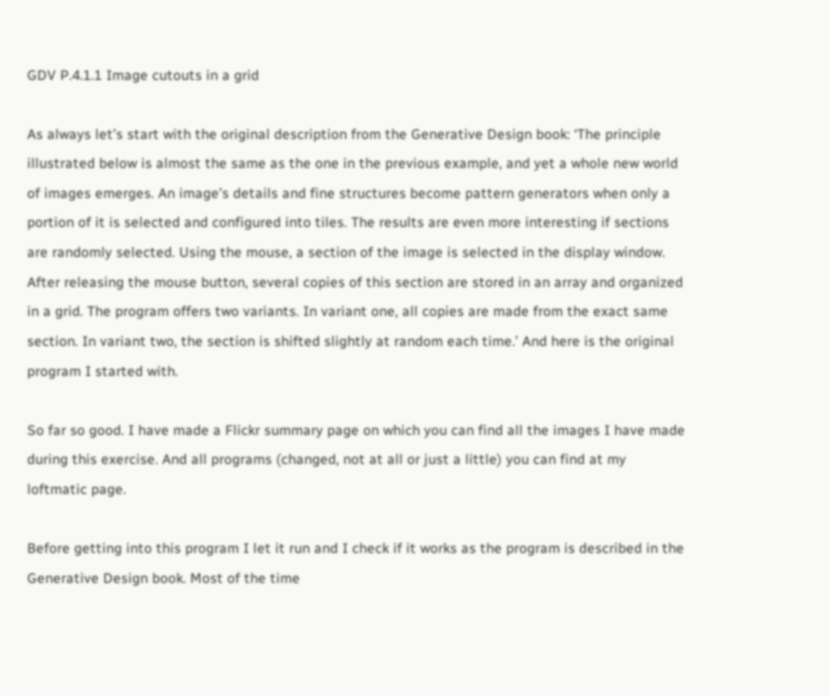GDV P.4.1.1 Image cutouts in a grid

As always let’s start with the original description from the Generative Design book: ‘The principle illustrated below is almost the same as the one in the previous example, and yet a whole new world of images emerges. An image’s details and fine structures become pattern generators when only a portion of it is selected and configured into tiles. The results are even more interesting if sections are randomly selected. Using the mouse, a section of the image is selected in the display window. After releasing the mouse button, several copies of this section are stored in an array and organized in a grid. The program offers two variants. In variant one, all copies are made from the exact same section. In variant two, the section is shifted slightly at random each time.’ And here is the original program I started with.

So far so good. I have made a Flickr summary page on which you can find all the images I have made during this exercise. And all programs (changed, not at all or just a little) you can find at my loftmatic page.

Before getting into this program I let it run and I check if it works as the program is described in the Generative Design book. Most of the time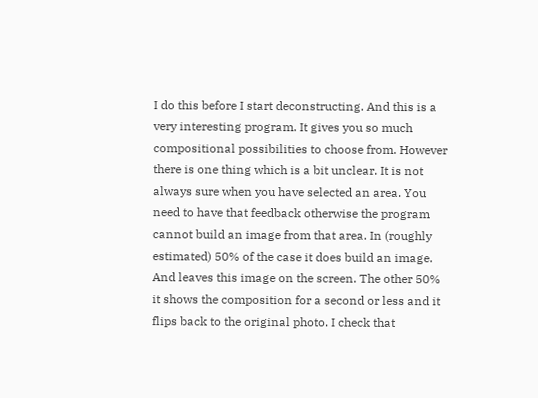I do this before I start deconstructing. And this is a very interesting program. It gives you so much compositional possibilities to choose from. However there is one thing which is a bit unclear. It is not always sure when you have selected an area. You need to have that feedback otherwise the program cannot build an image from that area. In (roughly estimated) 50% of the case it does build an image. And leaves this image on the screen. The other 50% it shows the composition for a second or less and it flips back to the original photo. I check that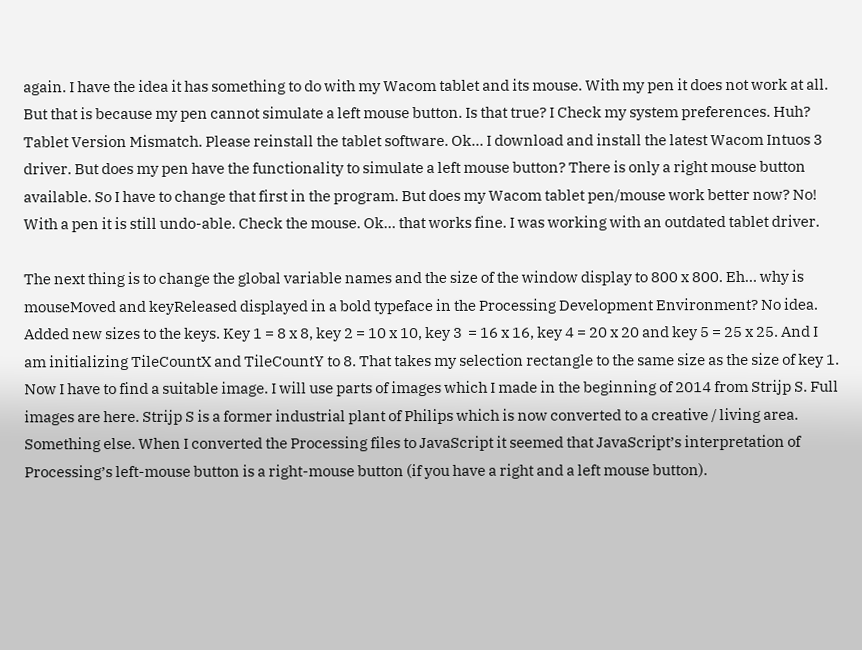again. I have the idea it has something to do with my Wacom tablet and its mouse. With my pen it does not work at all. But that is because my pen cannot simulate a left mouse button. Is that true? I Check my system preferences. Huh? Tablet Version Mismatch. Please reinstall the tablet software. Ok… I download and install the latest Wacom Intuos 3 driver. But does my pen have the functionality to simulate a left mouse button? There is only a right mouse button available. So I have to change that first in the program. But does my Wacom tablet pen/mouse work better now? No! With a pen it is still undo-able. Check the mouse. Ok… that works fine. I was working with an outdated tablet driver.

The next thing is to change the global variable names and the size of the window display to 800 x 800. Eh… why is mouseMoved and keyReleased displayed in a bold typeface in the Processing Development Environment? No idea. Added new sizes to the keys. Key 1 = 8 x 8, key 2 = 10 x 10, key 3  = 16 x 16, key 4 = 20 x 20 and key 5 = 25 x 25. And I am initializing TileCountX and TileCountY to 8. That takes my selection rectangle to the same size as the size of key 1. Now I have to find a suitable image. I will use parts of images which I made in the beginning of 2014 from Strijp S. Full images are here. Strijp S is a former industrial plant of Philips which is now converted to a creative / living area. Something else. When I converted the Processing files to JavaScript it seemed that JavaScript’s interpretation of Processing’s left-mouse button is a right-mouse button (if you have a right and a left mouse button).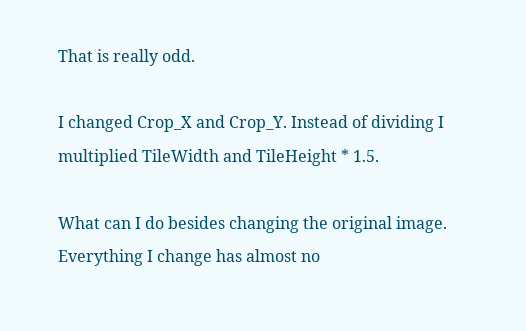That is really odd.

I changed Crop_X and Crop_Y. Instead of dividing I multiplied TileWidth and TileHeight * 1.5.

What can I do besides changing the original image. Everything I change has almost no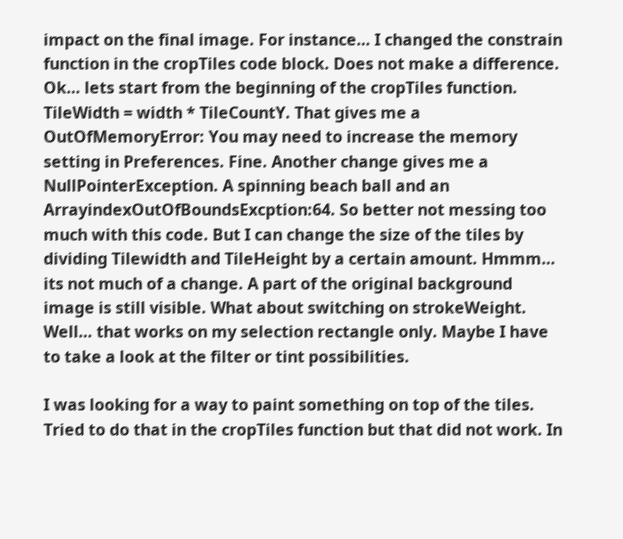impact on the final image. For instance… I changed the constrain function in the cropTiles code block. Does not make a difference. Ok… lets start from the beginning of the cropTiles function. TileWidth = width * TileCountY. That gives me a OutOfMemoryError: You may need to increase the memory setting in Preferences. Fine. Another change gives me a NullPointerException. A spinning beach ball and an ArrayindexOutOfBoundsExcption:64. So better not messing too much with this code. But I can change the size of the tiles by dividing Tilewidth and TileHeight by a certain amount. Hmmm… its not much of a change. A part of the original background image is still visible. What about switching on strokeWeight. Well… that works on my selection rectangle only. Maybe I have to take a look at the filter or tint possibilities.

I was looking for a way to paint something on top of the tiles. Tried to do that in the cropTiles function but that did not work. In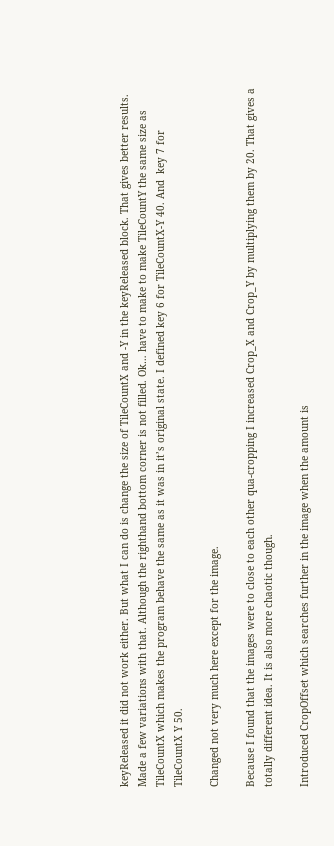keyReleased it did not work either. But what I can do is change the size of TileCountX and -Y in the keyReleased block. That gives better results. Made a few variations with that. Although the righthand bottom corner is not filled. Ok… have to make to make TileCountY the same size as TileCountX which makes the program behave the same as it was in it’s original state. I defined key 6 for TileCountX-Y 40. And  key 7 for TileCountX Y 50.

Changed not very much here except for the image.

Because I found that the images were to close to each other qua-cropping I increased Crop_X and Crop_Y by multiplying them by 20. That gives a totally different idea. It is also more chaotic though.

Introduced CropOffset which searches further in the image when the amount is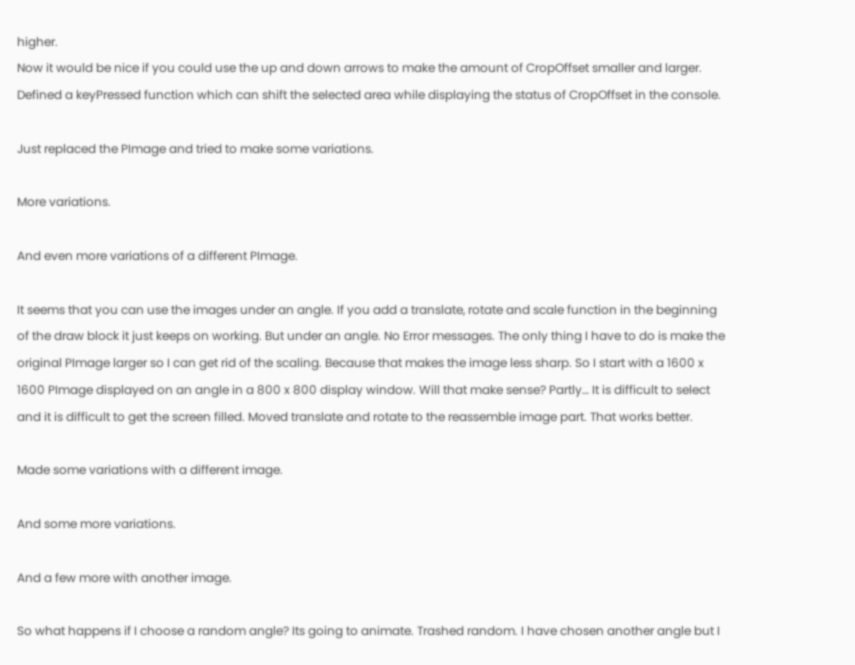higher.
Now it would be nice if you could use the up and down arrows to make the amount of CropOffset smaller and larger. Defined a keyPressed function which can shift the selected area while displaying the status of CropOffset in the console.

Just replaced the PImage and tried to make some variations.

More variations.

And even more variations of a different PImage.

It seems that you can use the images under an angle. If you add a translate, rotate and scale function in the beginning of the draw block it just keeps on working. But under an angle. No Error messages. The only thing I have to do is make the original PImage larger so I can get rid of the scaling. Because that makes the image less sharp. So I start with a 1600 x 1600 PImage displayed on an angle in a 800 x 800 display window. Will that make sense? Partly… It is difficult to select and it is difficult to get the screen filled. Moved translate and rotate to the reassemble image part. That works better.

Made some variations with a different image.

And some more variations.

And a few more with another image.

So what happens if I choose a random angle? Its going to animate. Trashed random. I have chosen another angle but I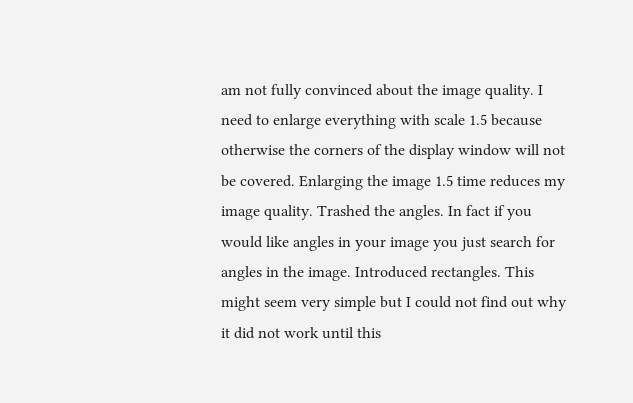am not fully convinced about the image quality. I need to enlarge everything with scale 1.5 because otherwise the corners of the display window will not be covered. Enlarging the image 1.5 time reduces my image quality. Trashed the angles. In fact if you would like angles in your image you just search for angles in the image. Introduced rectangles. This might seem very simple but I could not find out why it did not work until this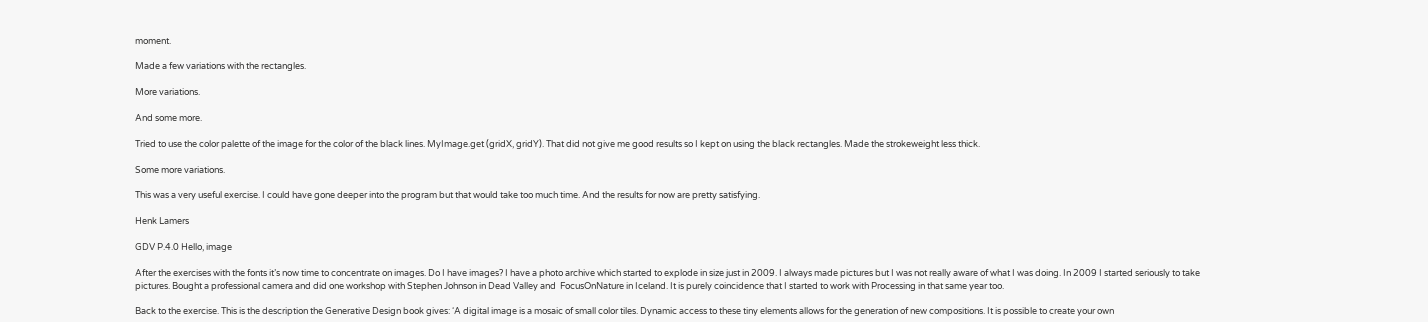moment.

Made a few variations with the rectangles.

More variations.

And some more.

Tried to use the color palette of the image for the color of the black lines. MyImage.get (gridX, gridY). That did not give me good results so I kept on using the black rectangles. Made the strokeweight less thick.

Some more variations.

This was a very useful exercise. I could have gone deeper into the program but that would take too much time. And the results for now are pretty satisfying.

Henk Lamers

GDV P.4.0 Hello, image

After the exercises with the fonts it’s now time to concentrate on images. Do I have images? I have a photo archive which started to explode in size just in 2009. I always made pictures but I was not really aware of what I was doing. In 2009 I started seriously to take pictures. Bought a professional camera and did one workshop with Stephen Johnson in Dead Valley and  FocusOnNature in Iceland. It is purely coincidence that I started to work with Processing in that same year too.

Back to the exercise. This is the description the Generative Design book gives: ‘A digital image is a mosaic of small color tiles. Dynamic access to these tiny elements allows for the generation of new compositions. It is possible to create your own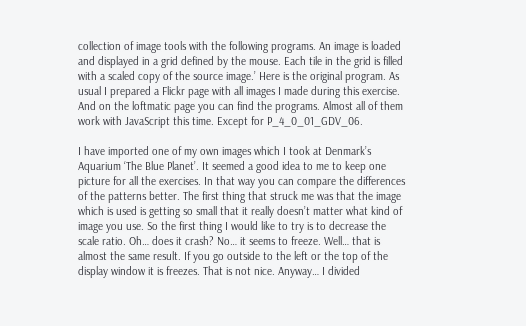collection of image tools with the following programs. An image is loaded and displayed in a grid defined by the mouse. Each tile in the grid is filled with a scaled copy of the source image.’ Here is the original program. As usual I prepared a Flickr page with all images I made during this exercise. And on the loftmatic page you can find the programs. Almost all of them work with JavaScript this time. Except for P_4_0_01_GDV_06.

I have imported one of my own images which I took at Denmark’s Aquarium ‘The Blue Planet’. It seemed a good idea to me to keep one picture for all the exercises. In that way you can compare the differences of the patterns better. The first thing that struck me was that the image which is used is getting so small that it really doesn’t matter what kind of image you use. So the first thing I would like to try is to decrease the scale ratio. Oh… does it crash? No… it seems to freeze. Well… that is almost the same result. If you go outside to the left or the top of the display window it is freezes. That is not nice. Anyway… I divided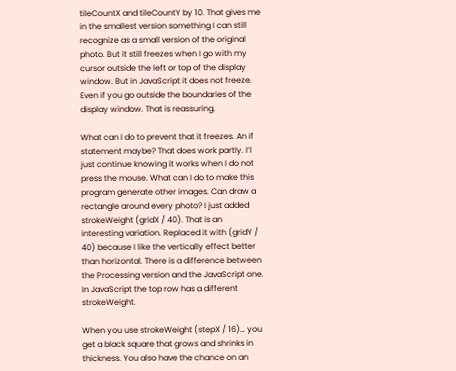tileCountX and tileCountY by 10. That gives me in the smallest version something I can still recognize as a small version of the original photo. But it still freezes when I go with my cursor outside the left or top of the display window. But in JavaScript it does not freeze. Even if you go outside the boundaries of the display window. That is reassuring.

What can I do to prevent that it freezes. An if statement maybe? That does work partly. I’l just continue knowing it works when I do not press the mouse. What can I do to make this program generate other images. Can draw a rectangle around every photo? I just added strokeWeight (gridX / 40). That is an interesting variation. Replaced it with (gridY / 40) because I like the vertically effect better than horizontal. There is a difference between the Processing version and the JavaScript one. In JavaScript the top row has a different strokeWeight.

When you use strokeWeight (stepX / 16)… you get a black square that grows and shrinks in thickness. You also have the chance on an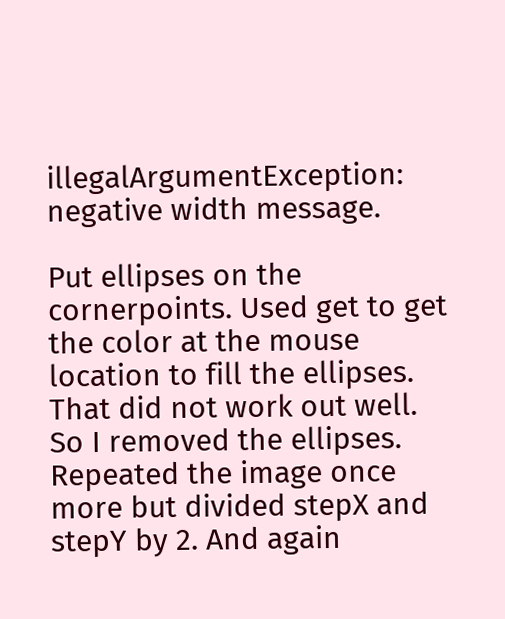illegalArgumentException: negative width message.

Put ellipses on the cornerpoints. Used get to get the color at the mouse location to fill the ellipses. That did not work out well. So I removed the ellipses. Repeated the image once more but divided stepX and stepY by 2. And again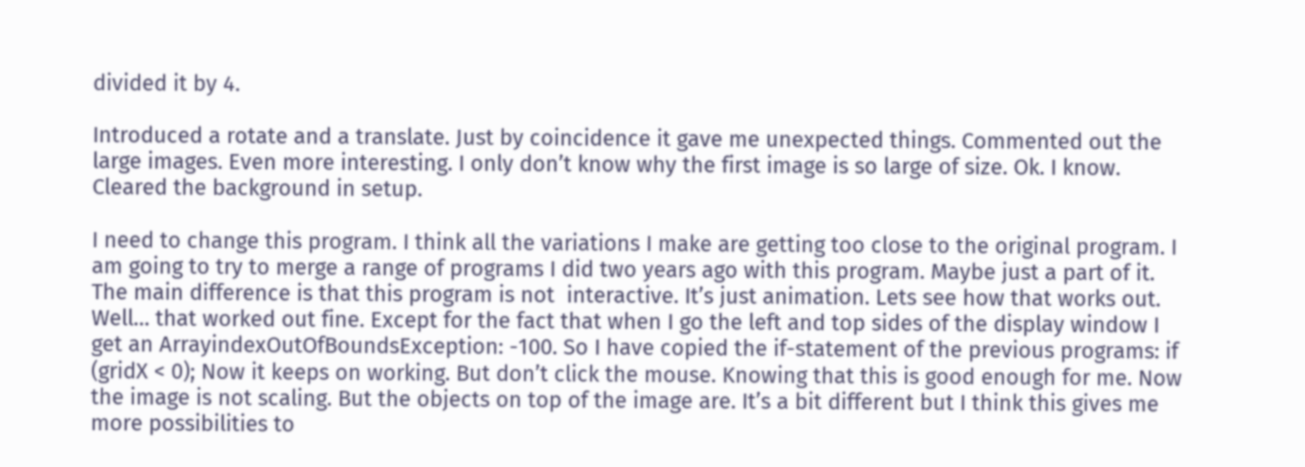divided it by 4.

Introduced a rotate and a translate. Just by coincidence it gave me unexpected things. Commented out the large images. Even more interesting. I only don’t know why the first image is so large of size. Ok. I know. Cleared the background in setup.

I need to change this program. I think all the variations I make are getting too close to the original program. I am going to try to merge a range of programs I did two years ago with this program. Maybe just a part of it. The main difference is that this program is not  interactive. It’s just animation. Lets see how that works out. Well… that worked out fine. Except for the fact that when I go the left and top sides of the display window I get an ArrayindexOutOfBoundsException: -100. So I have copied the if-statement of the previous programs: if (gridX < 0); Now it keeps on working. But don’t click the mouse. Knowing that this is good enough for me. Now the image is not scaling. But the objects on top of the image are. It’s a bit different but I think this gives me more possibilities to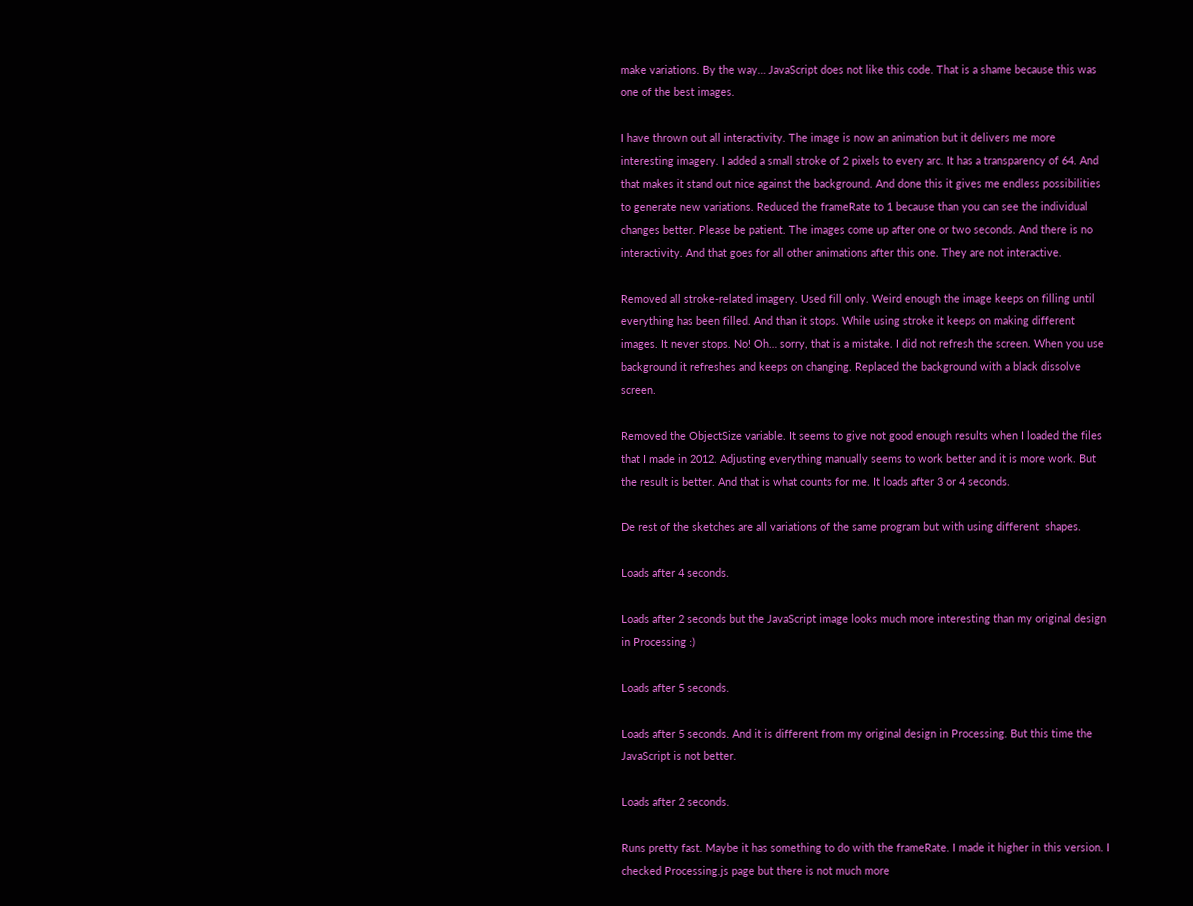make variations. By the way… JavaScript does not like this code. That is a shame because this was one of the best images.

I have thrown out all interactivity. The image is now an animation but it delivers me more interesting imagery. I added a small stroke of 2 pixels to every arc. It has a transparency of 64. And that makes it stand out nice against the background. And done this it gives me endless possibilities to generate new variations. Reduced the frameRate to 1 because than you can see the individual changes better. Please be patient. The images come up after one or two seconds. And there is no interactivity. And that goes for all other animations after this one. They are not interactive.

Removed all stroke-related imagery. Used fill only. Weird enough the image keeps on filling until everything has been filled. And than it stops. While using stroke it keeps on making different images. It never stops. No! Oh… sorry, that is a mistake. I did not refresh the screen. When you use background it refreshes and keeps on changing. Replaced the background with a black dissolve screen.

Removed the ObjectSize variable. It seems to give not good enough results when I loaded the files that I made in 2012. Adjusting everything manually seems to work better and it is more work. But the result is better. And that is what counts for me. It loads after 3 or 4 seconds.

De rest of the sketches are all variations of the same program but with using different  shapes.

Loads after 4 seconds.

Loads after 2 seconds but the JavaScript image looks much more interesting than my original design in Processing :)

Loads after 5 seconds.

Loads after 5 seconds. And it is different from my original design in Processing. But this time the JavaScript is not better.

Loads after 2 seconds.

Runs pretty fast. Maybe it has something to do with the frameRate. I made it higher in this version. I checked Processing.js page but there is not much more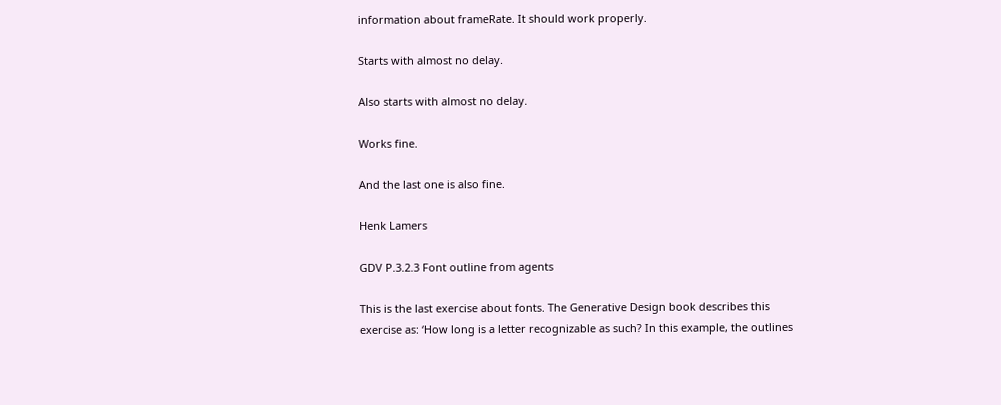information about frameRate. It should work properly.

Starts with almost no delay.

Also starts with almost no delay.

Works fine.

And the last one is also fine.

Henk Lamers

GDV P.3.2.3 Font outline from agents

This is the last exercise about fonts. The Generative Design book describes this exercise as: ‘How long is a letter recognizable as such? In this example, the outlines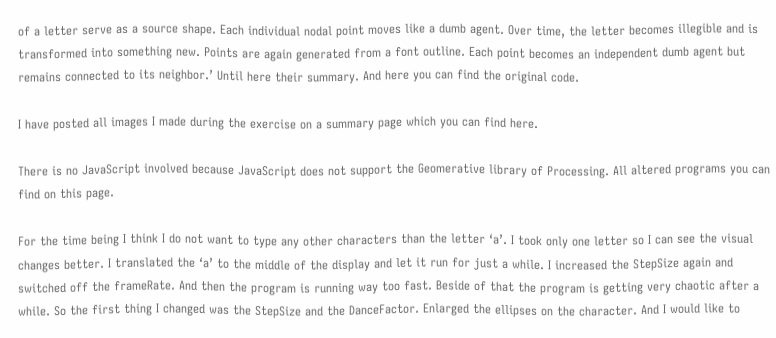of a letter serve as a source shape. Each individual nodal point moves like a dumb agent. Over time, the letter becomes illegible and is transformed into something new. Points are again generated from a font outline. Each point becomes an independent dumb agent but remains connected to its neighbor.’ Until here their summary. And here you can find the original code.

I have posted all images I made during the exercise on a summary page which you can find here.

There is no JavaScript involved because JavaScript does not support the Geomerative library of Processing. All altered programs you can find on this page.

For the time being I think I do not want to type any other characters than the letter ‘a’. I took only one letter so I can see the visual changes better. I translated the ‘a’ to the middle of the display and let it run for just a while. I increased the StepSize again and switched off the frameRate. And then the program is running way too fast. Beside of that the program is getting very chaotic after a while. So the first thing I changed was the StepSize and the DanceFactor. Enlarged the ellipses on the character. And I would like to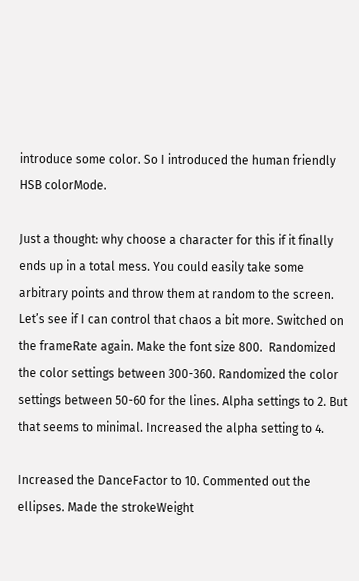introduce some color. So I introduced the human friendly HSB colorMode.

Just a thought: why choose a character for this if it finally ends up in a total mess. You could easily take some arbitrary points and throw them at random to the screen. Let’s see if I can control that chaos a bit more. Switched on the frameRate again. Make the font size 800.  Randomized the color settings between 300-360. Randomized the color settings between 50-60 for the lines. Alpha settings to 2. But that seems to minimal. Increased the alpha setting to 4.

Increased the DanceFactor to 10. Commented out the ellipses. Made the strokeWeight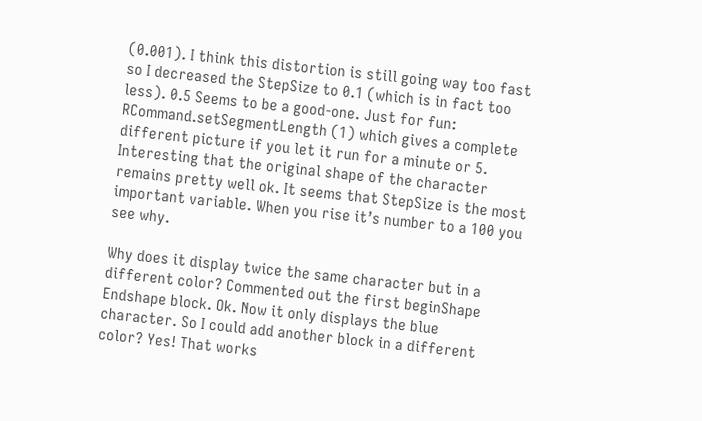(0.001). I think this distortion is still going way too fast so I decreased the StepSize to 0.1 (which is in fact too less). 0.5 Seems to be a good-one. Just for fun: RCommand.setSegmentLength (1) which gives a complete different picture if you let it run for a minute or 5. Interesting that the original shape of the character remains pretty well ok. It seems that StepSize is the most important variable. When you rise it’s number to a 100 you see why.

Why does it display twice the same character but in a different color? Commented out the first beginShape Endshape block. Ok. Now it only displays the blue character. So I could add another block in a different color? Yes! That works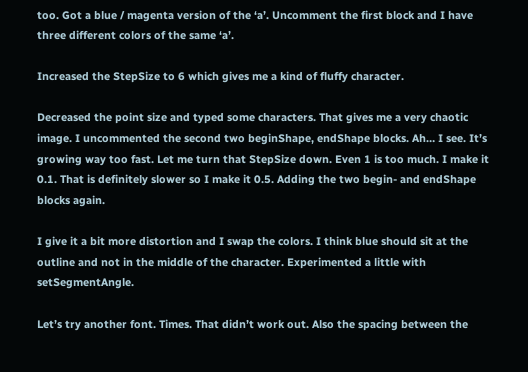too. Got a blue / magenta version of the ‘a’. Uncomment the first block and I have three different colors of the same ‘a’.

Increased the StepSize to 6 which gives me a kind of fluffy character.

Decreased the point size and typed some characters. That gives me a very chaotic image. I uncommented the second two beginShape, endShape blocks. Ah… I see. It’s growing way too fast. Let me turn that StepSize down. Even 1 is too much. I make it 0.1. That is definitely slower so I make it 0.5. Adding the two begin- and endShape blocks again.

I give it a bit more distortion and I swap the colors. I think blue should sit at the outline and not in the middle of the character. Experimented a little with setSegmentAngle.

Let’s try another font. Times. That didn’t work out. Also the spacing between the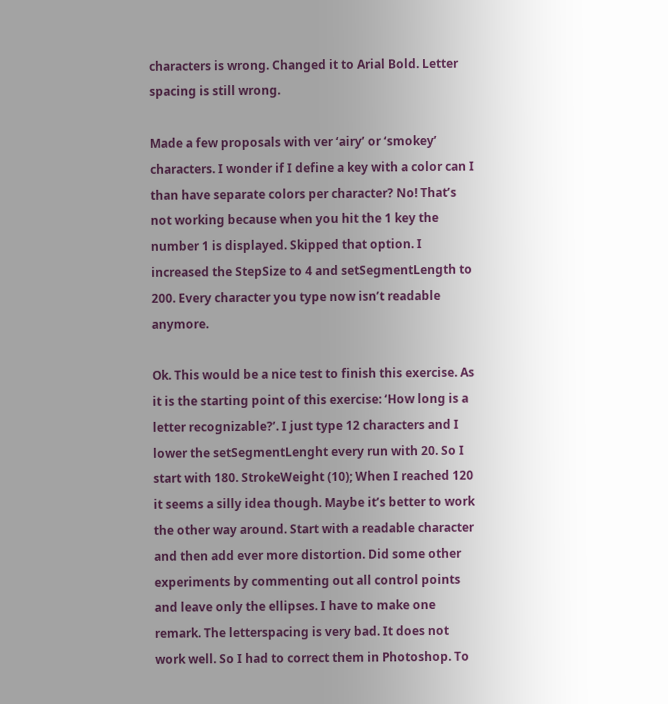characters is wrong. Changed it to Arial Bold. Letter spacing is still wrong.

Made a few proposals with ver ‘airy’ or ‘smokey’ characters. I wonder if I define a key with a color can I than have separate colors per character? No! That’s not working because when you hit the 1 key the number 1 is displayed. Skipped that option. I increased the StepSize to 4 and setSegmentLength to 200. Every character you type now isn’t readable anymore.

Ok. This would be a nice test to finish this exercise. As it is the starting point of this exercise: ‘How long is a letter recognizable?’. I just type 12 characters and I lower the setSegmentLenght every run with 20. So I start with 180. StrokeWeight (10); When I reached 120 it seems a silly idea though. Maybe it’s better to work the other way around. Start with a readable character and then add ever more distortion. Did some other experiments by commenting out all control points and leave only the ellipses. I have to make one remark. The letterspacing is very bad. It does not work well. So I had to correct them in Photoshop. To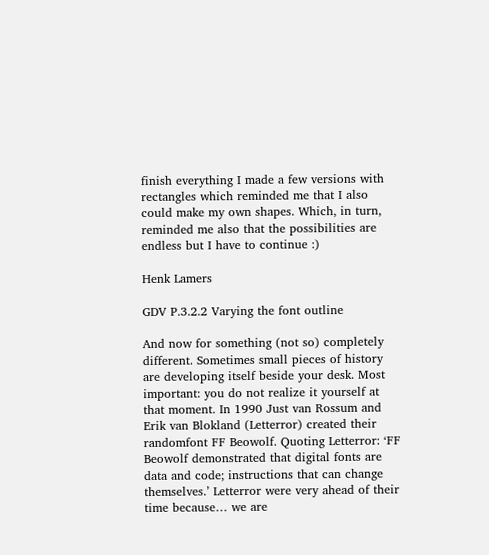finish everything I made a few versions with rectangles which reminded me that I also could make my own shapes. Which, in turn, reminded me also that the possibilities are endless but I have to continue :)

Henk Lamers

GDV P.3.2.2 Varying the font outline

And now for something (not so) completely different. Sometimes small pieces of history are developing itself beside your desk. Most important: you do not realize it yourself at that moment. In 1990 Just van Rossum and Erik van Blokland (Letterror) created their randomfont FF Beowolf. Quoting Letterror: ‘FF Beowolf demonstrated that digital fonts are data and code; instructions that can change themselves.’ Letterror were very ahead of their time because… we are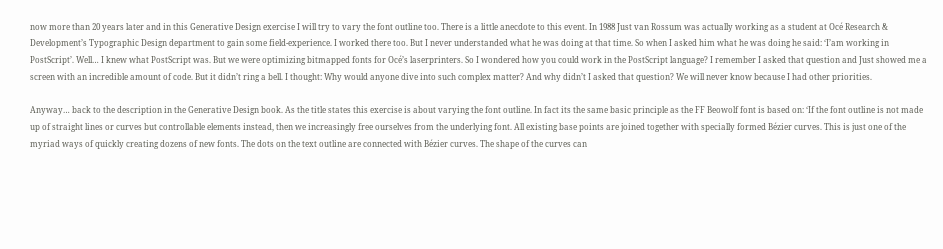now more than 20 years later and in this Generative Design exercise I will try to vary the font outline too. There is a little anecdote to this event. In 1988 Just van Rossum was actually working as a student at Océ Research & Development’s Typographic Design department to gain some field-experience. I worked there too. But I never understanded what he was doing at that time. So when I asked him what he was doing he said: ‘I’am working in PostScript’. Well… I knew what PostScript was. But we were optimizing bitmapped fonts for Océ’s laserprinters. So I wondered how you could work in the PostScript language? I remember I asked that question and Just showed me a screen with an incredible amount of code. But it didn’t ring a bell. I thought: Why would anyone dive into such complex matter? And why didn’t I asked that question? We will never know because I had other priorities.

Anyway… back to the description in the Generative Design book. As the title states this exercise is about varying the font outline. In fact its the same basic principle as the FF Beowolf font is based on: ‘If the font outline is not made up of straight lines or curves but controllable elements instead, then we increasingly free ourselves from the underlying font. All existing base points are joined together with specially formed Bézier curves. This is just one of the myriad ways of quickly creating dozens of new fonts. The dots on the text outline are connected with Bézier curves. The shape of the curves can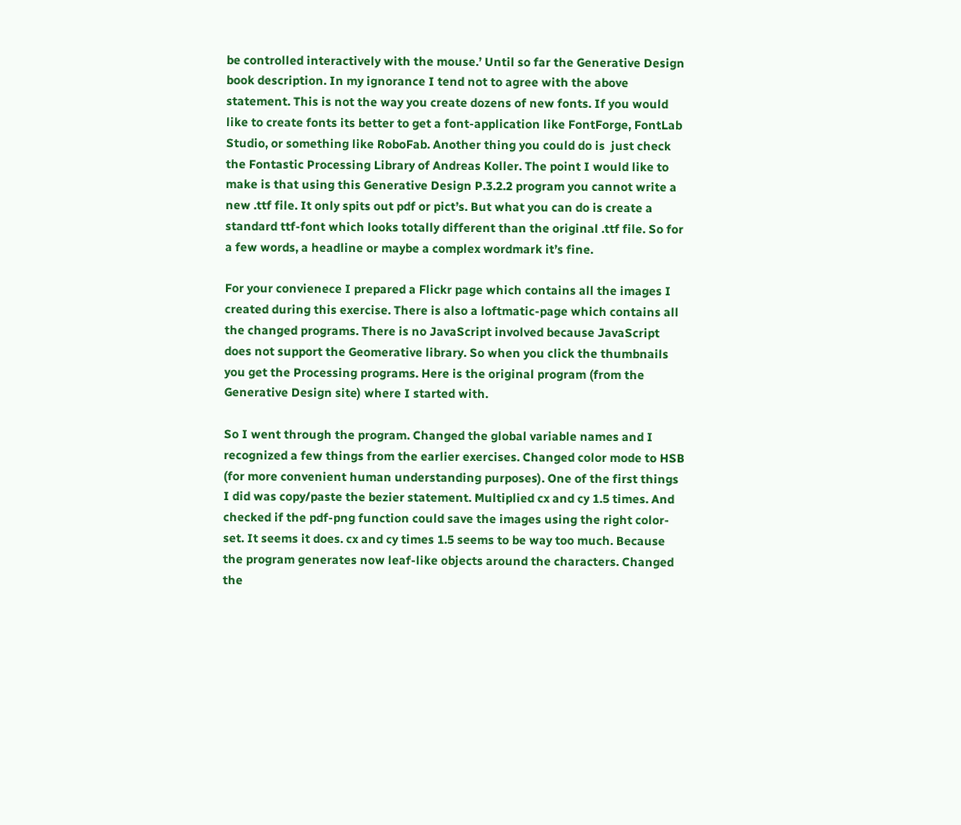be controlled interactively with the mouse.’ Until so far the Generative Design book description. In my ignorance I tend not to agree with the above statement. This is not the way you create dozens of new fonts. If you would like to create fonts its better to get a font-application like FontForge, FontLab Studio, or something like RoboFab. Another thing you could do is  just check the Fontastic Processing Library of Andreas Koller. The point I would like to make is that using this Generative Design P.3.2.2 program you cannot write a new .ttf file. It only spits out pdf or pict’s. But what you can do is create a standard ttf-font which looks totally different than the original .ttf file. So for a few words, a headline or maybe a complex wordmark it’s fine.

For your convienece I prepared a Flickr page which contains all the images I created during this exercise. There is also a loftmatic-page which contains all the changed programs. There is no JavaScript involved because JavaScript does not support the Geomerative library. So when you click the thumbnails you get the Processing programs. Here is the original program (from the Generative Design site) where I started with.

So I went through the program. Changed the global variable names and I recognized a few things from the earlier exercises. Changed color mode to HSB (for more convenient human understanding purposes). One of the first things I did was copy/paste the bezier statement. Multiplied cx and cy 1.5 times. And checked if the pdf-png function could save the images using the right color-set. It seems it does. cx and cy times 1.5 seems to be way too much. Because the program generates now leaf-like objects around the characters. Changed the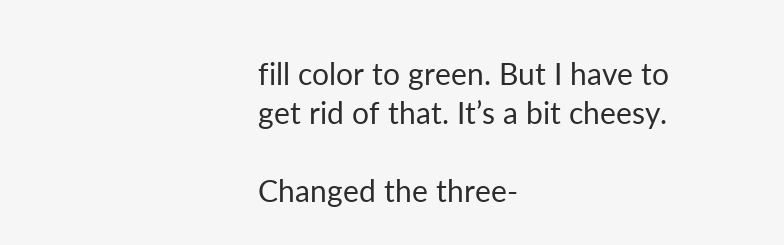fill color to green. But I have to get rid of that. It’s a bit cheesy.

Changed the three-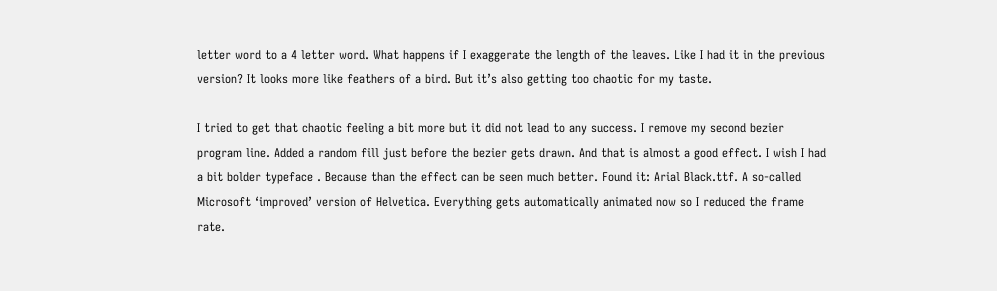letter word to a 4 letter word. What happens if I exaggerate the length of the leaves. Like I had it in the previous version? It looks more like feathers of a bird. But it’s also getting too chaotic for my taste.

I tried to get that chaotic feeling a bit more but it did not lead to any success. I remove my second bezier program line. Added a random fill just before the bezier gets drawn. And that is almost a good effect. I wish I had a bit bolder typeface . Because than the effect can be seen much better. Found it: Arial Black.ttf. A so-called Microsoft ‘improved’ version of Helvetica. Everything gets automatically animated now so I reduced the frame rate.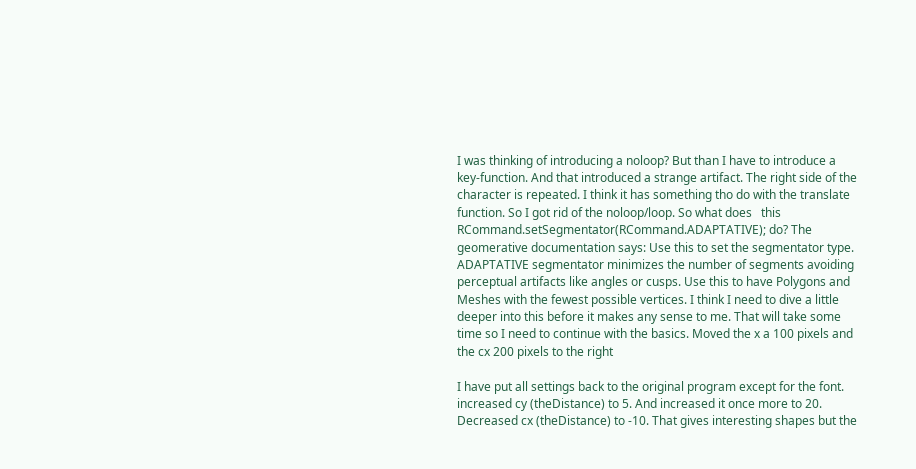I was thinking of introducing a noloop? But than I have to introduce a key-function. And that introduced a strange artifact. The right side of the character is repeated. I think it has something tho do with the translate function. So I got rid of the noloop/loop. So what does   this RCommand.setSegmentator(RCommand.ADAPTATIVE); do? The geomerative documentation says: Use this to set the segmentator type. ADAPTATIVE segmentator minimizes the number of segments avoiding perceptual artifacts like angles or cusps. Use this to have Polygons and Meshes with the fewest possible vertices. I think I need to dive a little deeper into this before it makes any sense to me. That will take some time so I need to continue with the basics. Moved the x a 100 pixels and the cx 200 pixels to the right

I have put all settings back to the original program except for the font. increased cy (theDistance) to 5. And increased it once more to 20. Decreased cx (theDistance) to -10. That gives interesting shapes but the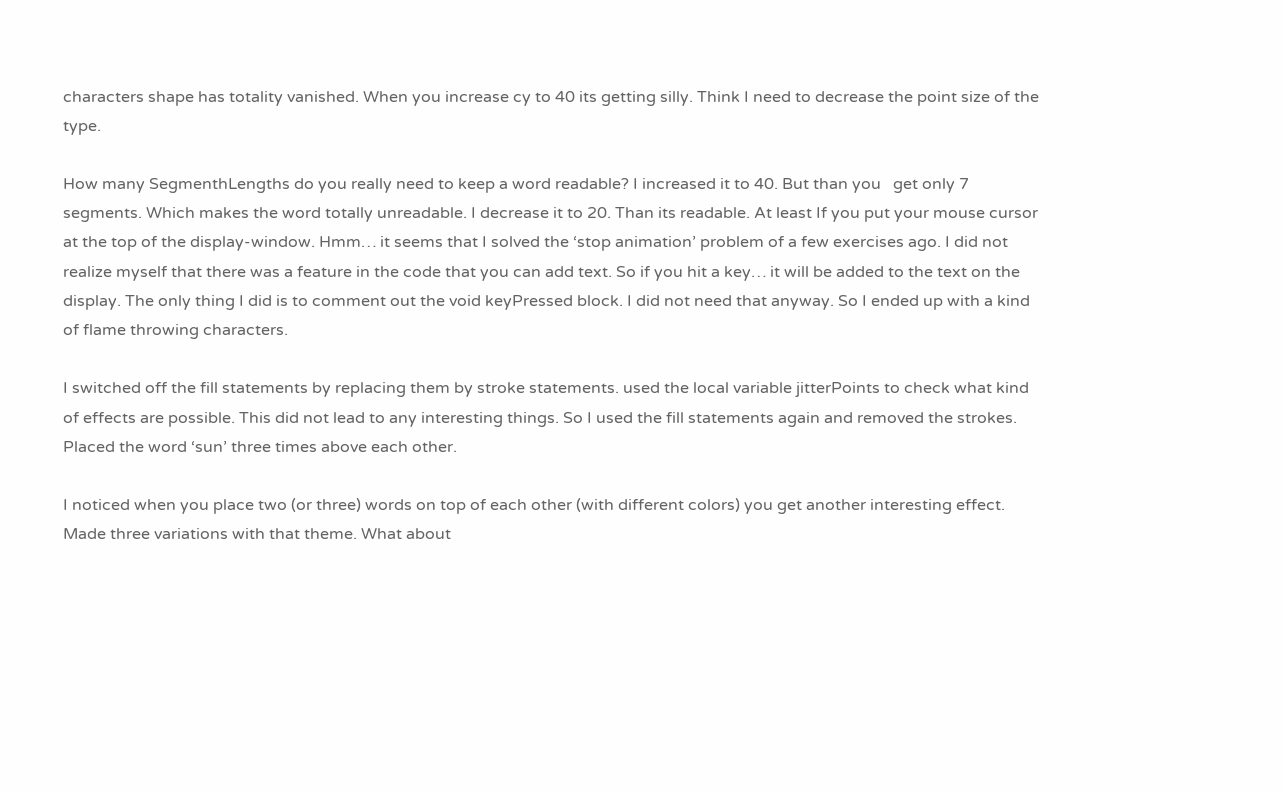characters shape has totality vanished. When you increase cy to 40 its getting silly. Think I need to decrease the point size of the type.

How many SegmenthLengths do you really need to keep a word readable? I increased it to 40. But than you   get only 7 segments. Which makes the word totally unreadable. I decrease it to 20. Than its readable. At least If you put your mouse cursor at the top of the display-window. Hmm… it seems that I solved the ‘stop animation’ problem of a few exercises ago. I did not realize myself that there was a feature in the code that you can add text. So if you hit a key… it will be added to the text on the display. The only thing I did is to comment out the void keyPressed block. I did not need that anyway. So I ended up with a kind of flame throwing characters.

I switched off the fill statements by replacing them by stroke statements. used the local variable jitterPoints to check what kind of effects are possible. This did not lead to any interesting things. So I used the fill statements again and removed the strokes. Placed the word ‘sun’ three times above each other.

I noticed when you place two (or three) words on top of each other (with different colors) you get another interesting effect. Made three variations with that theme. What about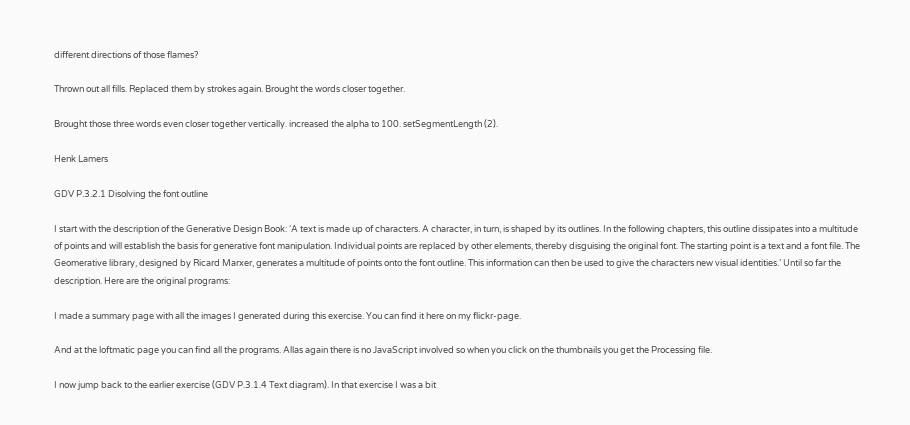different directions of those flames?

Thrown out all fills. Replaced them by strokes again. Brought the words closer together.

Brought those three words even closer together vertically. increased the alpha to 100. setSegmentLength (2).

Henk Lamers

GDV P.3.2.1 Disolving the font outline

I start with the description of the Generative Design Book: ‘A text is made up of characters. A character, in turn, is shaped by its outlines. In the following chapters, this outline dissipates into a multitude of points and will establish the basis for generative font manipulation. Individual points are replaced by other elements, thereby disguising the original font. The starting point is a text and a font file. The Geomerative library, designed by Ricard Marxer, generates a multitude of points onto the font outline. This information can then be used to give the characters new visual identities.’ Until so far the description. Here are the original programs:

I made a summary page with all the images I generated during this exercise. You can find it here on my flickr-page.

And at the loftmatic page you can find all the programs. Allas again there is no JavaScript involved so when you click on the thumbnails you get the Processing file.

I now jump back to the earlier exercise (GDV P.3.1.4 Text diagram). In that exercise I was a bit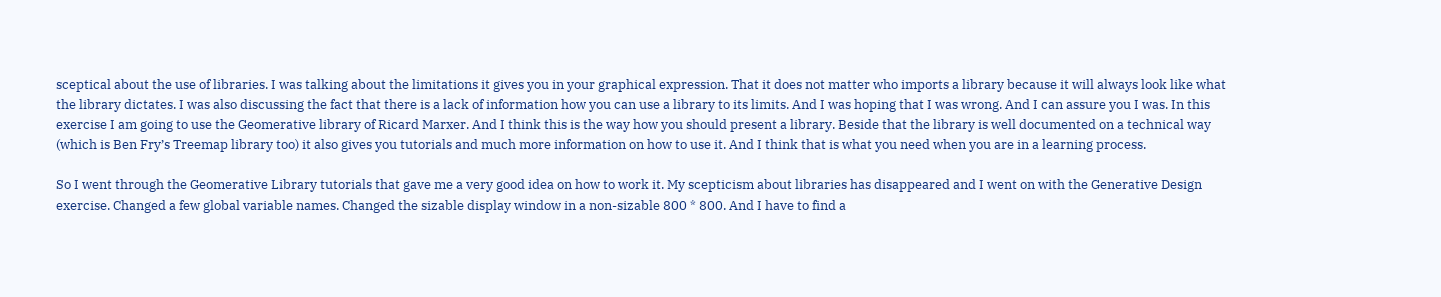sceptical about the use of libraries. I was talking about the limitations it gives you in your graphical expression. That it does not matter who imports a library because it will always look like what the library dictates. I was also discussing the fact that there is a lack of information how you can use a library to its limits. And I was hoping that I was wrong. And I can assure you I was. In this exercise I am going to use the Geomerative library of Ricard Marxer. And I think this is the way how you should present a library. Beside that the library is well documented on a technical way (which is Ben Fry’s Treemap library too) it also gives you tutorials and much more information on how to use it. And I think that is what you need when you are in a learning process.

So I went through the Geomerative Library tutorials that gave me a very good idea on how to work it. My scepticism about libraries has disappeared and I went on with the Generative Design exercise. Changed a few global variable names. Changed the sizable display window in a non-sizable 800 * 800. And I have to find a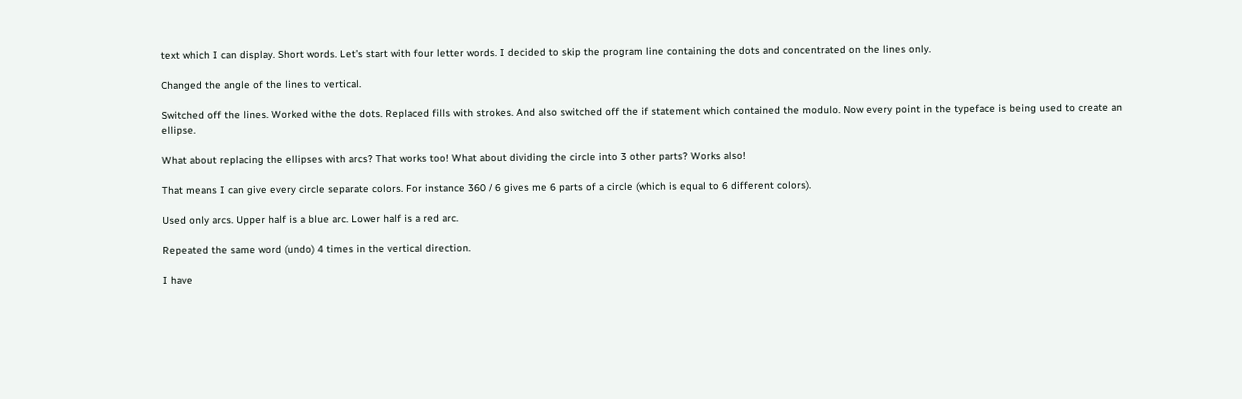text which I can display. Short words. Let’s start with four letter words. I decided to skip the program line containing the dots and concentrated on the lines only.

Changed the angle of the lines to vertical.

Switched off the lines. Worked withe the dots. Replaced fills with strokes. And also switched off the if statement which contained the modulo. Now every point in the typeface is being used to create an ellipse.

What about replacing the ellipses with arcs? That works too! What about dividing the circle into 3 other parts? Works also!

That means I can give every circle separate colors. For instance 360 / 6 gives me 6 parts of a circle (which is equal to 6 different colors).

Used only arcs. Upper half is a blue arc. Lower half is a red arc.

Repeated the same word (undo) 4 times in the vertical direction.

I have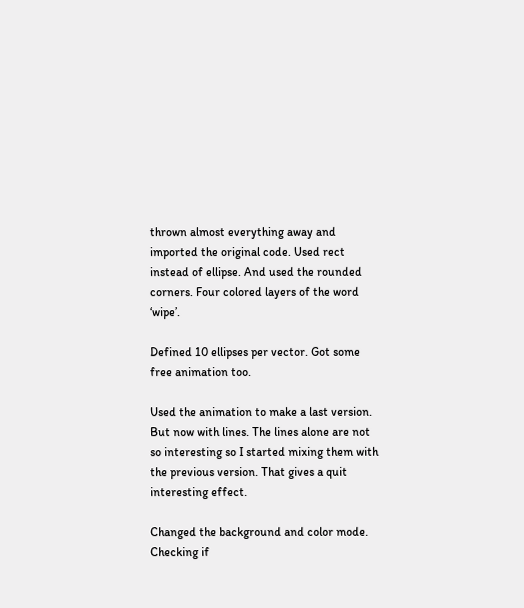thrown almost everything away and imported the original code. Used rect instead of ellipse. And used the rounded corners. Four colored layers of the word ‘wipe’.

Defined 10 ellipses per vector. Got some free animation too.

Used the animation to make a last version. But now with lines. The lines alone are not so interesting so I started mixing them with the previous version. That gives a quit interesting effect.

Changed the background and color mode. Checking if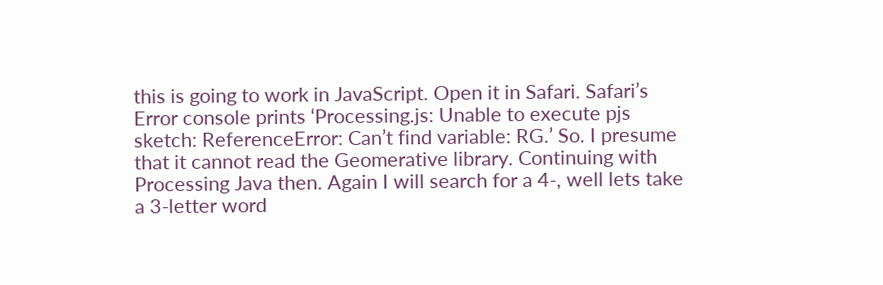this is going to work in JavaScript. Open it in Safari. Safari’s Error console prints ‘Processing.js: Unable to execute pjs sketch: ReferenceError: Can’t find variable: RG.’ So. I presume that it cannot read the Geomerative library. Continuing with Processing Java then. Again I will search for a 4-, well lets take a 3-letter word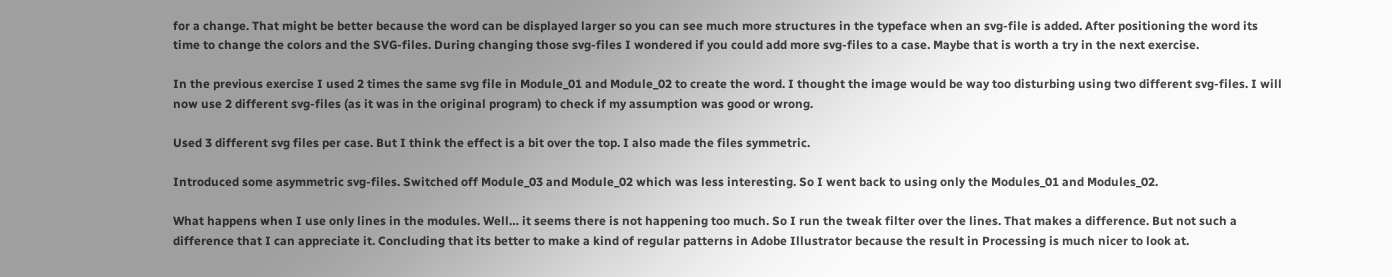for a change. That might be better because the word can be displayed larger so you can see much more structures in the typeface when an svg-file is added. After positioning the word its time to change the colors and the SVG-files. During changing those svg-files I wondered if you could add more svg-files to a case. Maybe that is worth a try in the next exercise.

In the previous exercise I used 2 times the same svg file in Module_01 and Module_02 to create the word. I thought the image would be way too disturbing using two different svg-files. I will now use 2 different svg-files (as it was in the original program) to check if my assumption was good or wrong.

Used 3 different svg files per case. But I think the effect is a bit over the top. I also made the files symmetric.

Introduced some asymmetric svg-files. Switched off Module_03 and Module_02 which was less interesting. So I went back to using only the Modules_01 and Modules_02.

What happens when I use only lines in the modules. Well… it seems there is not happening too much. So I run the tweak filter over the lines. That makes a difference. But not such a difference that I can appreciate it. Concluding that its better to make a kind of regular patterns in Adobe Illustrator because the result in Processing is much nicer to look at.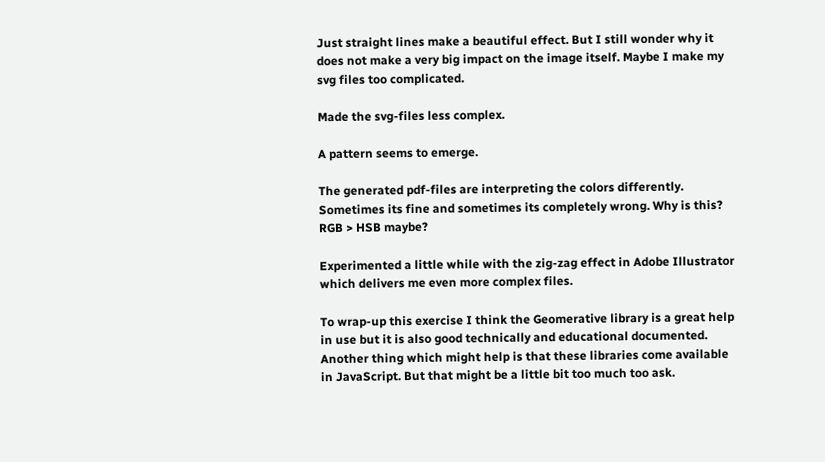Just straight lines make a beautiful effect. But I still wonder why it does not make a very big impact on the image itself. Maybe I make my svg files too complicated.

Made the svg-files less complex.

A pattern seems to emerge.

The generated pdf-files are interpreting the colors differently. Sometimes its fine and sometimes its completely wrong. Why is this? RGB > HSB maybe?

Experimented a little while with the zig-zag effect in Adobe Illustrator which delivers me even more complex files.

To wrap-up this exercise I think the Geomerative library is a great help in use but it is also good technically and educational documented. Another thing which might help is that these libraries come available in JavaScript. But that might be a little bit too much too ask.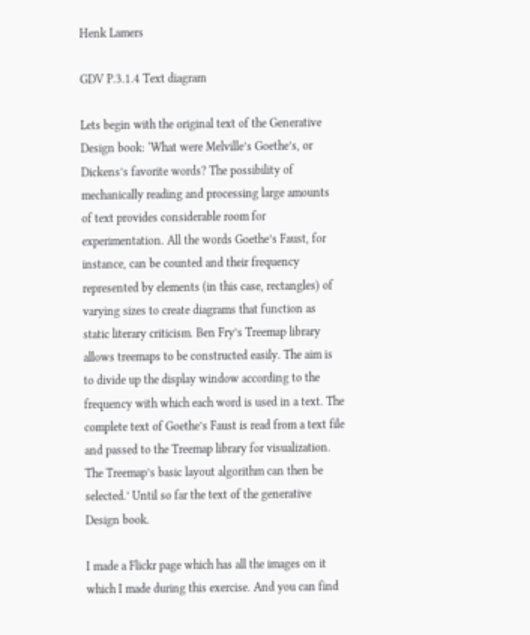Henk Lamers

GDV P.3.1.4 Text diagram

Lets begin with the original text of the Generative Design book: ‘What were Melville’s Goethe’s, or Dickens’s favorite words? The possibility of mechanically reading and processing large amounts of text provides considerable room for experimentation. All the words Goethe’s Faust, for instance, can be counted and their frequency represented by elements (in this case, rectangles) of varying sizes to create diagrams that function as static literary criticism. Ben Fry’s Treemap library allows treemaps to be constructed easily. The aim is to divide up the display window according to the frequency with which each word is used in a text. The complete text of Goethe’s Faust is read from a text file and passed to the Treemap library for visualization. The Treemap’s basic layout algorithm can then be selected.’ Until so far the text of the generative Design book.

I made a Flickr page which has all the images on it which I made during this exercise. And you can find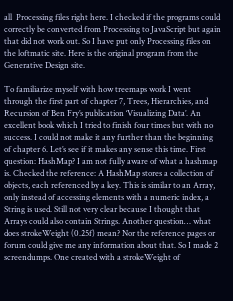all  Processing files right here. I checked if the programs could correctly be converted from Processing to JavaScript but again that did not work out. So I have put only Processing files on the loftmatic site. Here is the original program from the Generative Design site.

To familiarize myself with how treemaps work I went through the first part of chapter 7, Trees, Hierarchies, and Recursion of Ben Fry’s publication ‘Visualizing Data’. An excellent book which I tried to finish four times but with no success. I could not make it any further than the beginning of chapter 6. Let’s see if it makes any sense this time. First question: HashMap? I am not fully aware of what a hashmap is. Checked the reference: A HashMap stores a collection of objects, each referenced by a key. This is similar to an Array, only instead of accessing elements with a numeric index, a String is used. Still not very clear because I thought that Arrays could also contain Strings. Another question… what does strokeWeight (0.25f) mean? Nor the reference pages or forum could give me any information about that. So I made 2 screendumps. One created with a strokeWeight of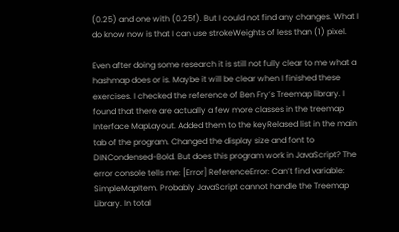(0.25) and one with (0.25f). But I could not find any changes. What I do know now is that I can use strokeWeights of less than (1) pixel.

Even after doing some research it is still not fully clear to me what a hashmap does or is. Maybe it will be clear when I finished these exercises. I checked the reference of Ben Fry’s Treemap library. I found that there are actually a few more classes in the treemap Interface MapLayout. Added them to the keyRelased list in the main tab of the program. Changed the display size and font to DINCondensed-Bold. But does this program work in JavaScript? The error console tells me: [Error] ReferenceError: Can’t find variable: SimpleMapItem. Probably JavaScript cannot handle the Treemap Library. In total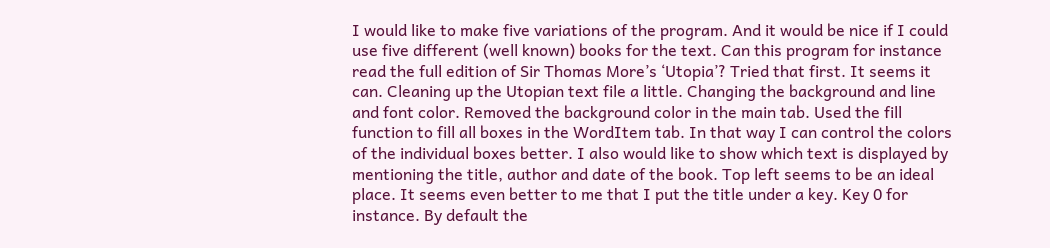I would like to make five variations of the program. And it would be nice if I could use five different (well known) books for the text. Can this program for instance read the full edition of Sir Thomas More’s ‘Utopia’? Tried that first. It seems it can. Cleaning up the Utopian text file a little. Changing the background and line and font color. Removed the background color in the main tab. Used the fill function to fill all boxes in the WordItem tab. In that way I can control the colors of the individual boxes better. I also would like to show which text is displayed by mentioning the title, author and date of the book. Top left seems to be an ideal place. It seems even better to me that I put the title under a key. Key 0 for instance. By default the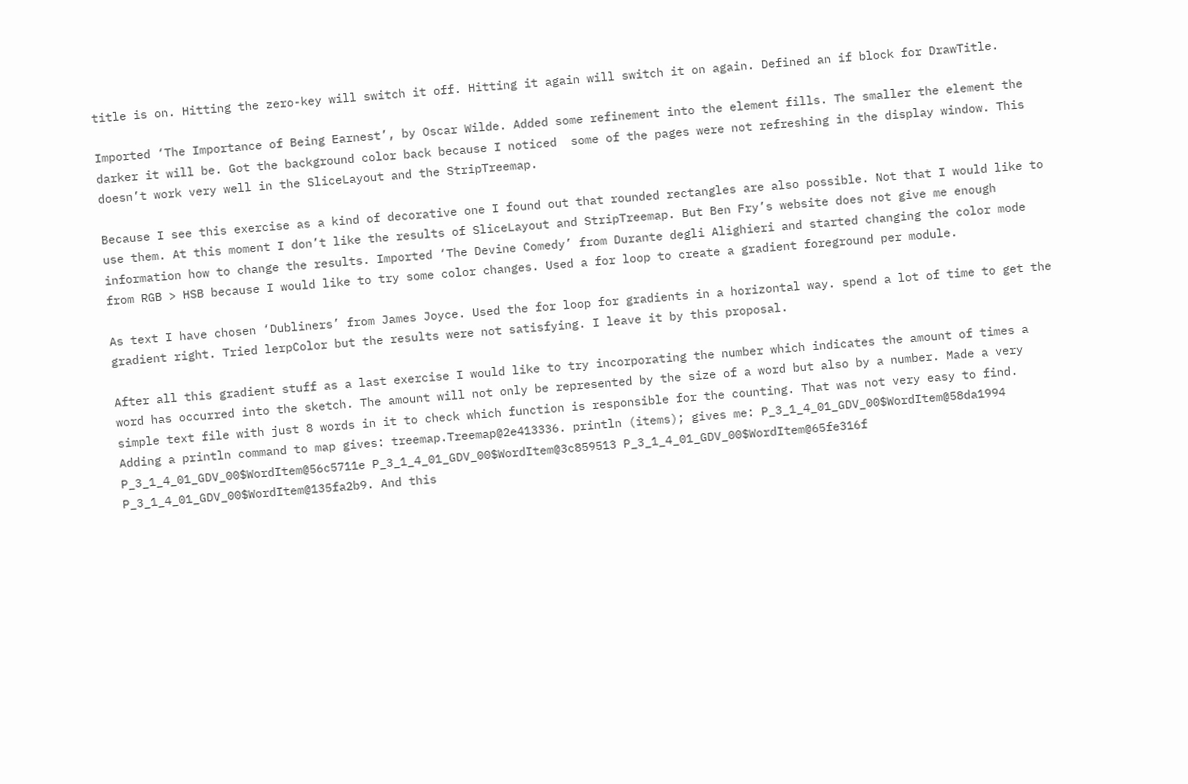title is on. Hitting the zero-key will switch it off. Hitting it again will switch it on again. Defined an if block for DrawTitle.

Imported ‘The Importance of Being Earnest’, by Oscar Wilde. Added some refinement into the element fills. The smaller the element the darker it will be. Got the background color back because I noticed  some of the pages were not refreshing in the display window. This doesn’t work very well in the SliceLayout and the StripTreemap.

Because I see this exercise as a kind of decorative one I found out that rounded rectangles are also possible. Not that I would like to use them. At this moment I don’t like the results of SliceLayout and StripTreemap. But Ben Fry’s website does not give me enough information how to change the results. Imported ‘The Devine Comedy’ from Durante degli Alighieri and started changing the color mode from RGB > HSB because I would like to try some color changes. Used a for loop to create a gradient foreground per module.

As text I have chosen ‘Dubliners’ from James Joyce. Used the for loop for gradients in a horizontal way. spend a lot of time to get the gradient right. Tried lerpColor but the results were not satisfying. I leave it by this proposal.

After all this gradient stuff as a last exercise I would like to try incorporating the number which indicates the amount of times a word has occurred into the sketch. The amount will not only be represented by the size of a word but also by a number. Made a very simple text file with just 8 words in it to check which function is responsible for the counting. That was not very easy to find. Adding a println command to map gives: treemap.Treemap@2e413336. println (items); gives me: P_3_1_4_01_GDV_00$WordItem@58da1994 P_3_1_4_01_GDV_00$WordItem@56c5711e P_3_1_4_01_GDV_00$WordItem@3c859513 P_3_1_4_01_GDV_00$WordItem@65fe316f P_3_1_4_01_GDV_00$WordItem@135fa2b9. And this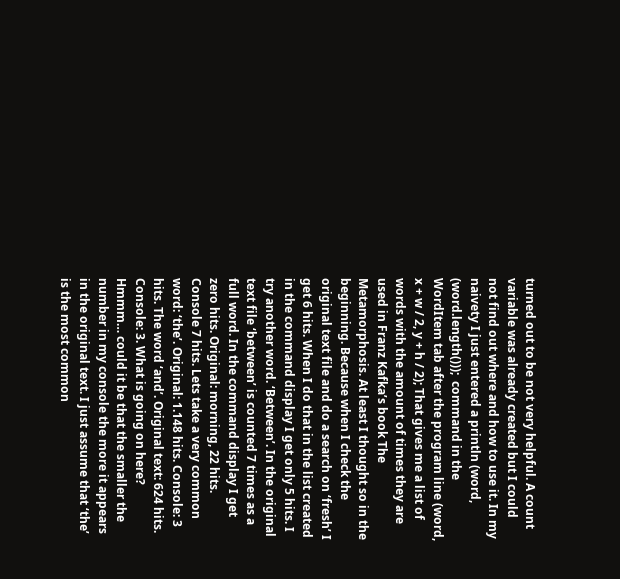turned out to be not very helpful. A count variable was already created but I could not find out where and how to use it. In my naivety I just entered a println (word, (word.length()));  command in the WordItem tab after the program line (word, x + w / 2, y + h / 2); That gives me a list of words with the amount of times they are used in Franz Kafka’s book The Metamorphosis. At least I thought so in the beginning. Because when I check the original text file and do a search on ‘fresh’ I get 6 hits. When I do that in the list created in the command display I get only 5 hits. I try another word. ‘Between’. In the original text file ‘between’ is counted 7 times as a full word. In the command display I get zero hits. Original: morning, 22 hits. Console 7 hits. Lets take a very common word: ‘the’. Original: 1.148 hits. Console: 3 hits. The word ‘and’. Original text: 624 hits. Console: 3. What is going on here? Hmmm… could it be that the smaller the number in my console the more it appears in the original text. I just assume that ‘the’ is the most common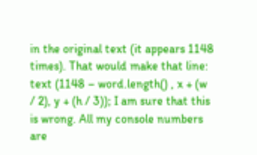in the original text (it appears 1148 times). That would make that line: text (1148 – word.length() , x + (w / 2), y + (h / 3)); I am sure that this is wrong. All my console numbers are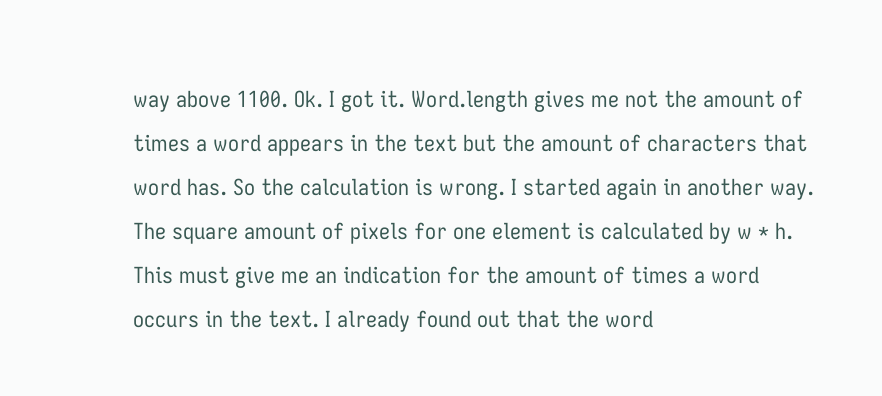way above 1100. Ok. I got it. Word.length gives me not the amount of times a word appears in the text but the amount of characters that word has. So the calculation is wrong. I started again in another way. The square amount of pixels for one element is calculated by w * h. This must give me an indication for the amount of times a word occurs in the text. I already found out that the word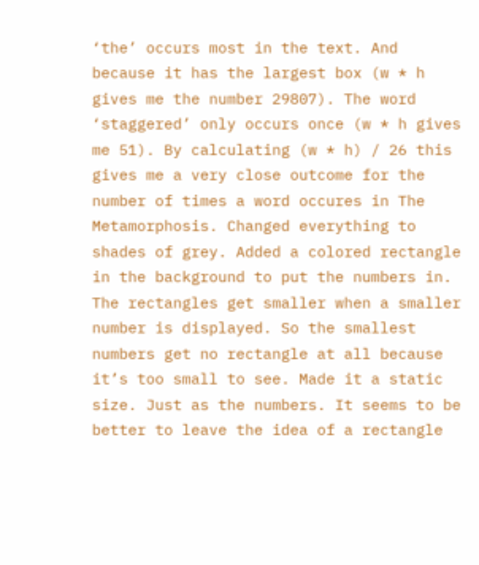‘the’ occurs most in the text. And because it has the largest box (w * h gives me the number 29807). The word ‘staggered’ only occurs once (w * h gives me 51). By calculating (w * h) / 26 this gives me a very close outcome for the number of times a word occures in The Metamorphosis. Changed everything to shades of grey. Added a colored rectangle in the background to put the numbers in. The rectangles get smaller when a smaller number is displayed. So the smallest numbers get no rectangle at all because it’s too small to see. Made it a static size. Just as the numbers. It seems to be better to leave the idea of a rectangle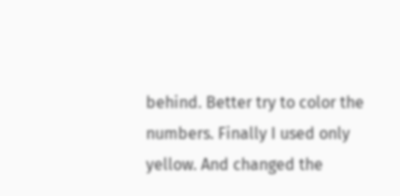behind. Better try to color the numbers. Finally I used only yellow. And changed the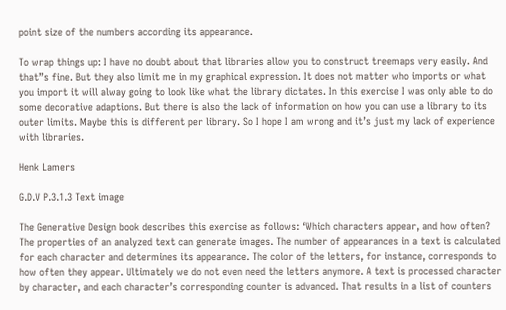point size of the numbers according its appearance.

To wrap things up: I have no doubt about that libraries allow you to construct treemaps very easily. And that”s fine. But they also limit me in my graphical expression. It does not matter who imports or what you import it will alway going to look like what the library dictates. In this exercise I was only able to do some decorative adaptions. But there is also the lack of information on how you can use a library to its outer limits. Maybe this is different per library. So I hope I am wrong and it’s just my lack of experience with libraries.

Henk Lamers

G.D.V P.3.1.3 Text image

The Generative Design book describes this exercise as follows: ‘Which characters appear, and how often? The properties of an analyzed text can generate images. The number of appearances in a text is calculated for each character and determines its appearance. The color of the letters, for instance, corresponds to how often they appear. Ultimately we do not even need the letters anymore. A text is processed character by character, and each character’s corresponding counter is advanced. That results in a list of counters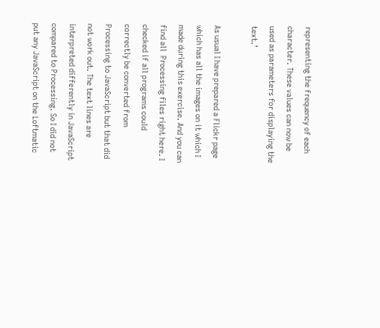representing the frequency of each character. These values can now be used as parameters for displaying the text.’

As usual I have prepared a Flickr page which has all the images on it which I made during this exercise. And you can find all  Processing files right here. I checked if all programs could correctly be converted from Processing to JavaScript but that did not work out. The text lines are interpreted differently in JavaScript compared to Processing. So I did not put any JavaScript on the Loftmatic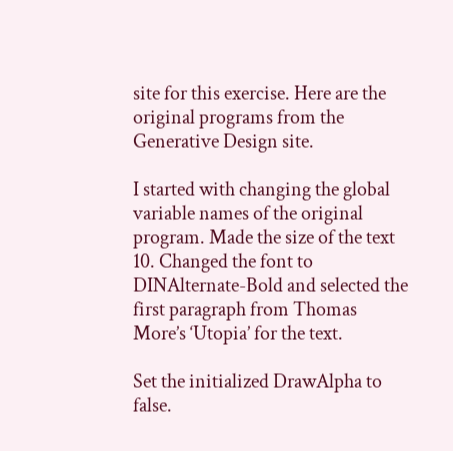site for this exercise. Here are the original programs from the Generative Design site.

I started with changing the global variable names of the original program. Made the size of the text 10. Changed the font to DINAlternate-Bold and selected the first paragraph from Thomas More’s ‘Utopia’ for the text.

Set the initialized DrawAlpha to false.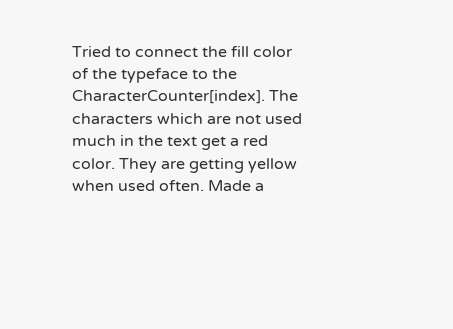Tried to connect the fill color of the typeface to the CharacterCounter[index]. The characters which are not used much in the text get a red color. They are getting yellow when used often. Made a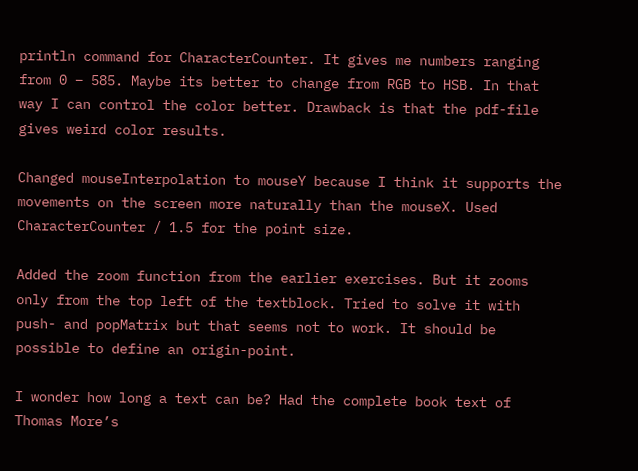println command for CharacterCounter. It gives me numbers ranging from 0 – 585. Maybe its better to change from RGB to HSB. In that way I can control the color better. Drawback is that the pdf-file gives weird color results.

Changed mouseInterpolation to mouseY because I think it supports the movements on the screen more naturally than the mouseX. Used CharacterCounter / 1.5 for the point size.

Added the zoom function from the earlier exercises. But it zooms only from the top left of the textblock. Tried to solve it with push- and popMatrix but that seems not to work. It should be possible to define an origin-point.

I wonder how long a text can be? Had the complete book text of Thomas More’s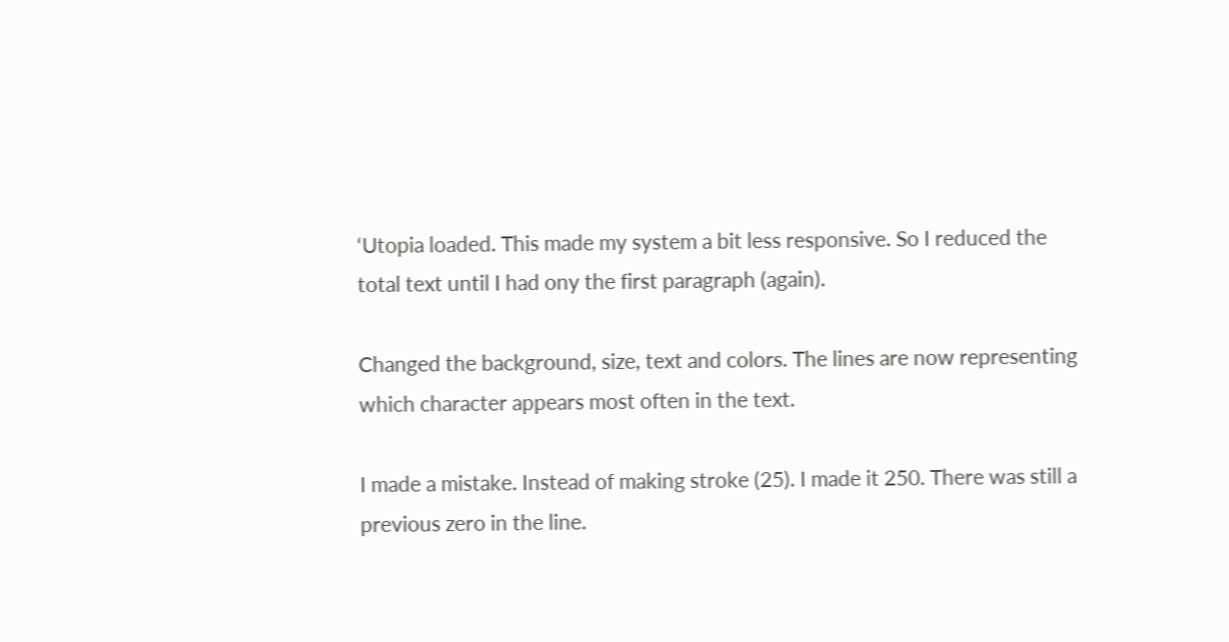‘Utopia loaded. This made my system a bit less responsive. So I reduced the total text until I had ony the first paragraph (again).

Changed the background, size, text and colors. The lines are now representing which character appears most often in the text.

I made a mistake. Instead of making stroke (25). I made it 250. There was still a previous zero in the line.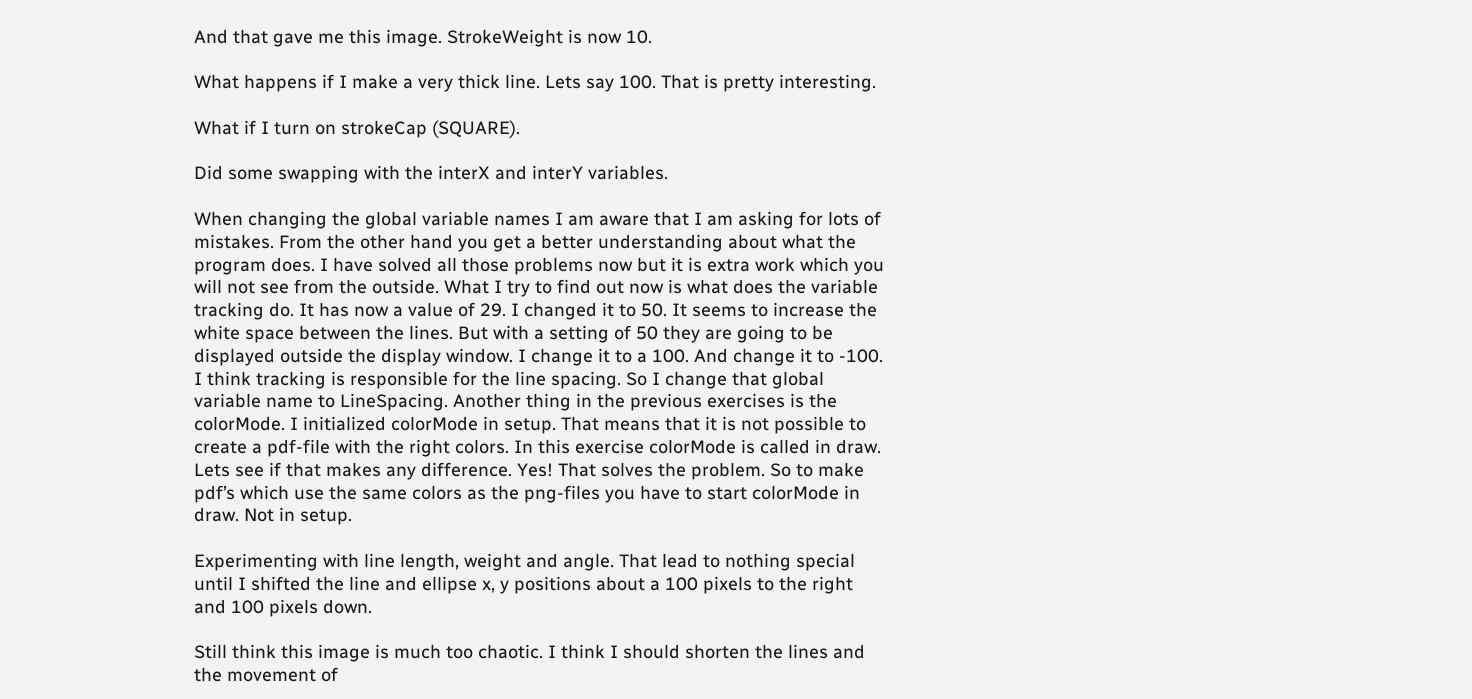And that gave me this image. StrokeWeight is now 10.

What happens if I make a very thick line. Lets say 100. That is pretty interesting.

What if I turn on strokeCap (SQUARE).

Did some swapping with the interX and interY variables.

When changing the global variable names I am aware that I am asking for lots of mistakes. From the other hand you get a better understanding about what the program does. I have solved all those problems now but it is extra work which you will not see from the outside. What I try to find out now is what does the variable tracking do. It has now a value of 29. I changed it to 50. It seems to increase the white space between the lines. But with a setting of 50 they are going to be displayed outside the display window. I change it to a 100. And change it to -100. I think tracking is responsible for the line spacing. So I change that global variable name to LineSpacing. Another thing in the previous exercises is the colorMode. I initialized colorMode in setup. That means that it is not possible to create a pdf-file with the right colors. In this exercise colorMode is called in draw. Lets see if that makes any difference. Yes! That solves the problem. So to make pdf’s which use the same colors as the png-files you have to start colorMode in draw. Not in setup.

Experimenting with line length, weight and angle. That lead to nothing special until I shifted the line and ellipse x, y positions about a 100 pixels to the right and 100 pixels down.

Still think this image is much too chaotic. I think I should shorten the lines and the movement of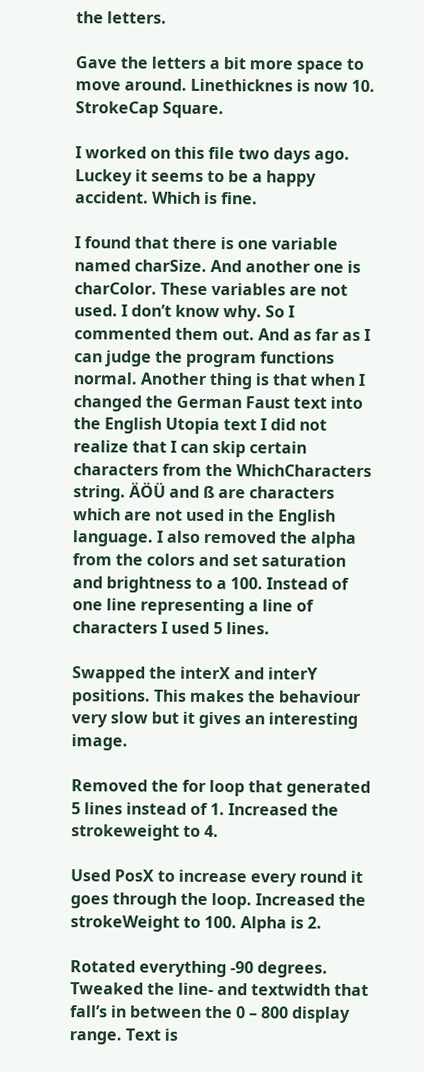the letters.

Gave the letters a bit more space to move around. Linethicknes is now 10. StrokeCap Square.

I worked on this file two days ago. Luckey it seems to be a happy accident. Which is fine.

I found that there is one variable named charSize. And another one is charColor. These variables are not used. I don’t know why. So I commented them out. And as far as I can judge the program functions normal. Another thing is that when I changed the German Faust text into the English Utopia text I did not realize that I can skip certain characters from the WhichCharacters string. ÄÖÜ and ß are characters which are not used in the English language. I also removed the alpha from the colors and set saturation and brightness to a 100. Instead of one line representing a line of characters I used 5 lines.

Swapped the interX and interY positions. This makes the behaviour very slow but it gives an interesting image.

Removed the for loop that generated 5 lines instead of 1. Increased the strokeweight to 4.

Used PosX to increase every round it goes through the loop. Increased the strokeWeight to 100. Alpha is 2.

Rotated everything -90 degrees. Tweaked the line- and textwidth that fall’s in between the 0 – 800 display range. Text is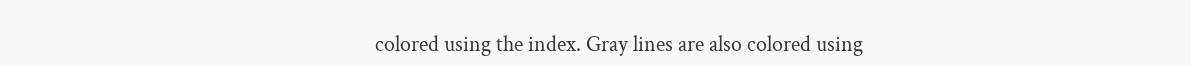colored using the index. Gray lines are also colored using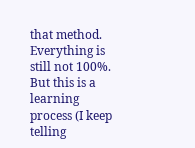that method. Everything is still not 100%. But this is a learning process (I keep telling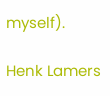myself).

Henk Lamers